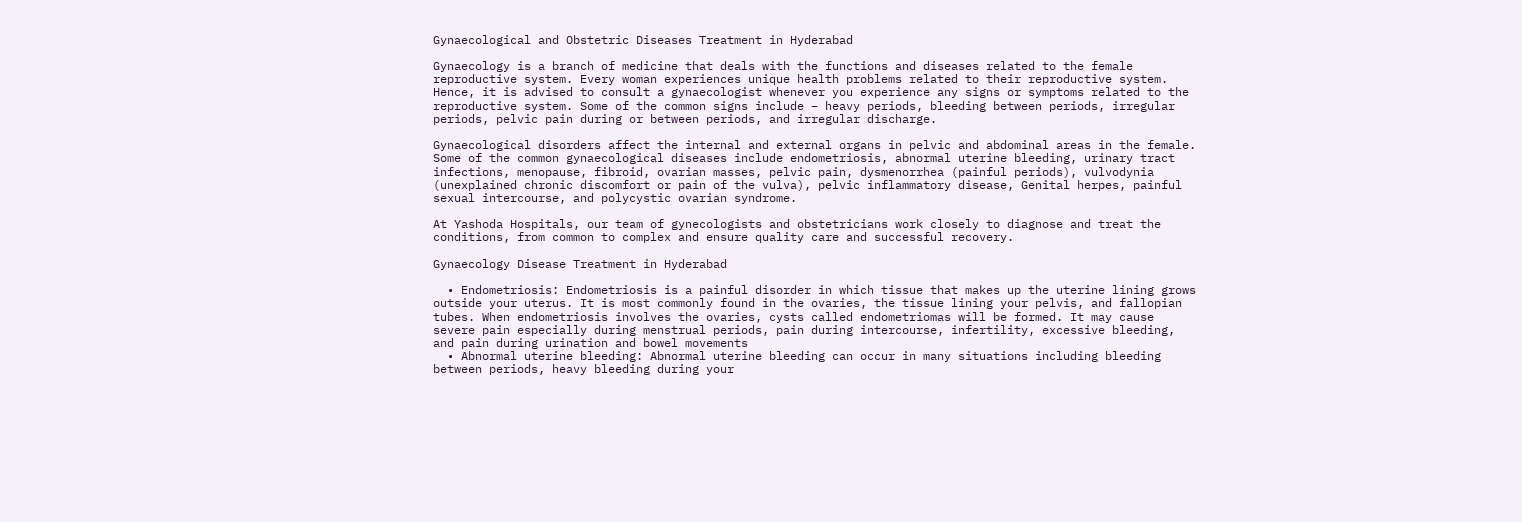Gynaecological and Obstetric Diseases Treatment in Hyderabad

Gynaecology is a branch of medicine that deals with the functions and diseases related to the female reproductive system. Every woman experiences unique health problems related to their reproductive system. Hence, it is advised to consult a gynaecologist whenever you experience any signs or symptoms related to the reproductive system. Some of the common signs include – heavy periods, bleeding between periods, irregular periods, pelvic pain during or between periods, and irregular discharge.

Gynaecological disorders affect the internal and external organs in pelvic and abdominal areas in the female. Some of the common gynaecological diseases include endometriosis, abnormal uterine bleeding, urinary tract infections, menopause, fibroid, ovarian masses, pelvic pain, dysmenorrhea (painful periods), vulvodynia (unexplained chronic discomfort or pain of the vulva), pelvic inflammatory disease, Genital herpes, painful sexual intercourse, and polycystic ovarian syndrome.

At Yashoda Hospitals, our team of gynecologists and obstetricians work closely to diagnose and treat the conditions, from common to complex and ensure quality care and successful recovery.

Gynaecology Disease Treatment in Hyderabad

  • Endometriosis: Endometriosis is a painful disorder in which tissue that makes up the uterine lining grows outside your uterus. It is most commonly found in the ovaries, the tissue lining your pelvis, and fallopian tubes. When endometriosis involves the ovaries, cysts called endometriomas will be formed. It may cause severe pain especially during menstrual periods, pain during intercourse, infertility, excessive bleeding, and pain during urination and bowel movements
  • Abnormal uterine bleeding: Abnormal uterine bleeding can occur in many situations including bleeding between periods, heavy bleeding during your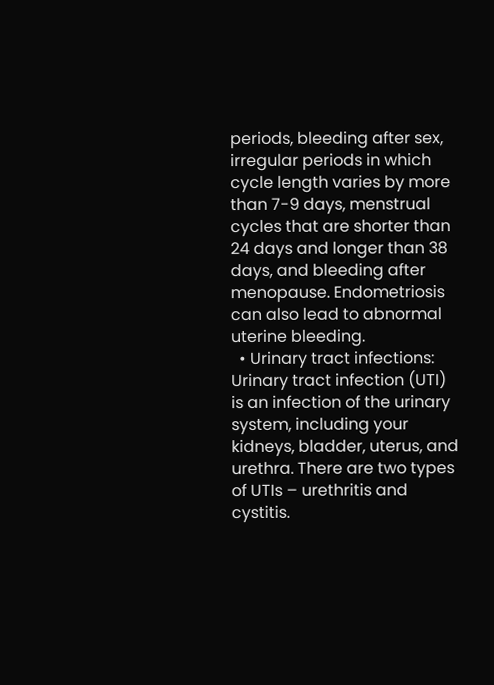periods, bleeding after sex, irregular periods in which cycle length varies by more than 7-9 days, menstrual cycles that are shorter than 24 days and longer than 38 days, and bleeding after menopause. Endometriosis can also lead to abnormal uterine bleeding.
  • Urinary tract infections: Urinary tract infection (UTI) is an infection of the urinary system, including your kidneys, bladder, uterus, and urethra. There are two types of UTIs – urethritis and cystitis.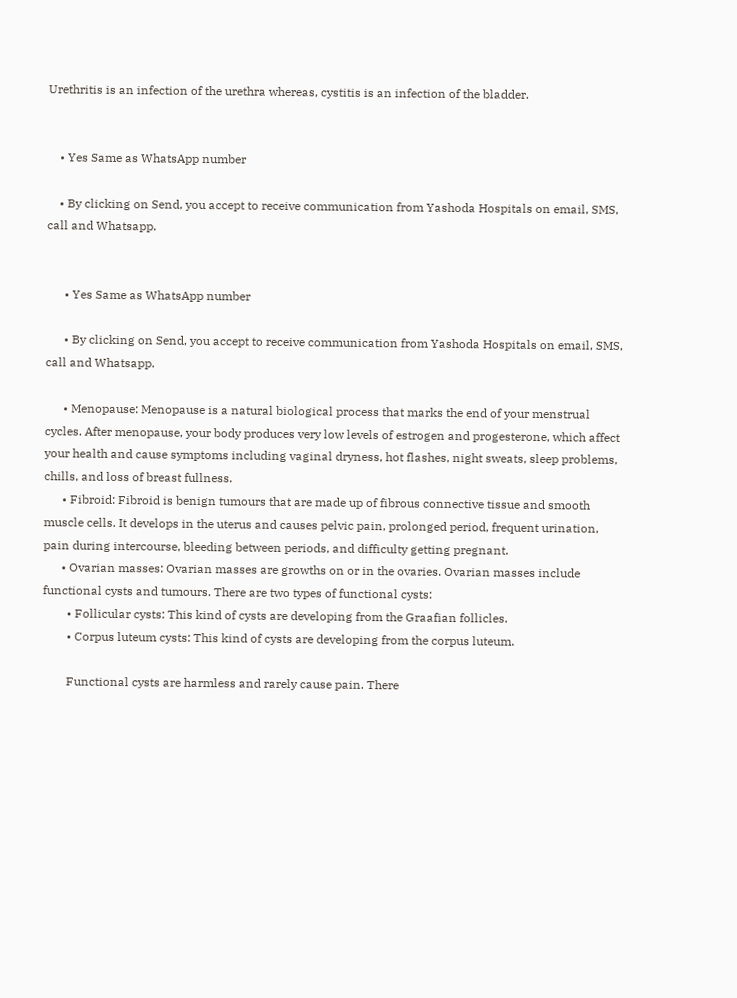Urethritis is an infection of the urethra whereas, cystitis is an infection of the bladder.


    • Yes Same as WhatsApp number

    • By clicking on Send, you accept to receive communication from Yashoda Hospitals on email, SMS, call and Whatsapp.


      • Yes Same as WhatsApp number

      • By clicking on Send, you accept to receive communication from Yashoda Hospitals on email, SMS, call and Whatsapp.

      • Menopause: Menopause is a natural biological process that marks the end of your menstrual cycles. After menopause, your body produces very low levels of estrogen and progesterone, which affect your health and cause symptoms including vaginal dryness, hot flashes, night sweats, sleep problems, chills, and loss of breast fullness.
      • Fibroid: Fibroid is benign tumours that are made up of fibrous connective tissue and smooth muscle cells. It develops in the uterus and causes pelvic pain, prolonged period, frequent urination, pain during intercourse, bleeding between periods, and difficulty getting pregnant.
      • Ovarian masses: Ovarian masses are growths on or in the ovaries. Ovarian masses include functional cysts and tumours. There are two types of functional cysts:
        • Follicular cysts: This kind of cysts are developing from the Graafian follicles.
        • Corpus luteum cysts: This kind of cysts are developing from the corpus luteum.

        Functional cysts are harmless and rarely cause pain. There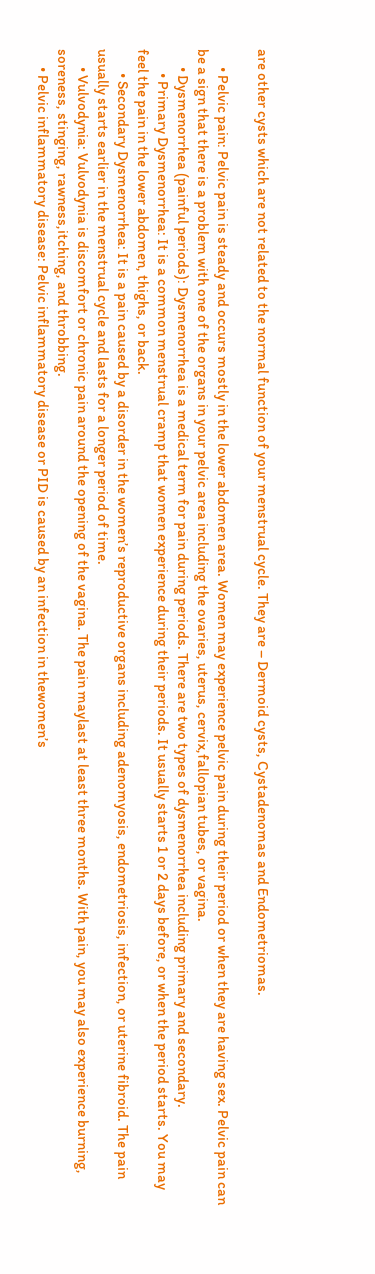are other cysts which are not related to the normal function of your menstrual cycle. They are – Dermoid cysts, Cystadenomas and Endometriomas.

      • Pelvic pain: Pelvic pain is steady and occurs mostly in the lower abdomen area. Women may experience pelvic pain during their period or when they are having sex. Pelvic pain can be a sign that there is a problem with one of the organs in your pelvic area including the ovaries, uterus, cervix,fallopian tubes, or vagina.
      • Dysmenorrhea (painful periods): Dysmenorrhea is a medical term for pain during periods. There are two types of dysmenorrhea including primary and secondary.
        • Primary Dysmenorrhea: It is a common menstrual cramp that women experience during their periods. It usually starts 1 or 2 days before, or when the period starts. You may feel the pain in the lower abdomen, thighs, or back.
        • Secondary Dysmenorrhea: It is a pain caused by a disorder in the women’s reproductive organs including adenomyosis, endometriosis, infection, or uterine fibroid. The pain usually starts earlier in the menstrual cycle and lasts for a longer period of time.
      • Vulvodynia: Vulvodynia is discomfort or chronic pain around the opening of the vagina. The pain maylast at least three months. With pain, you may also experience burning, soreness, stinging, rawness,itching, and throbbing.
      • Pelvic inflammatory disease: Pelvic inflammatory disease or PID is caused by an infection in thewomen’s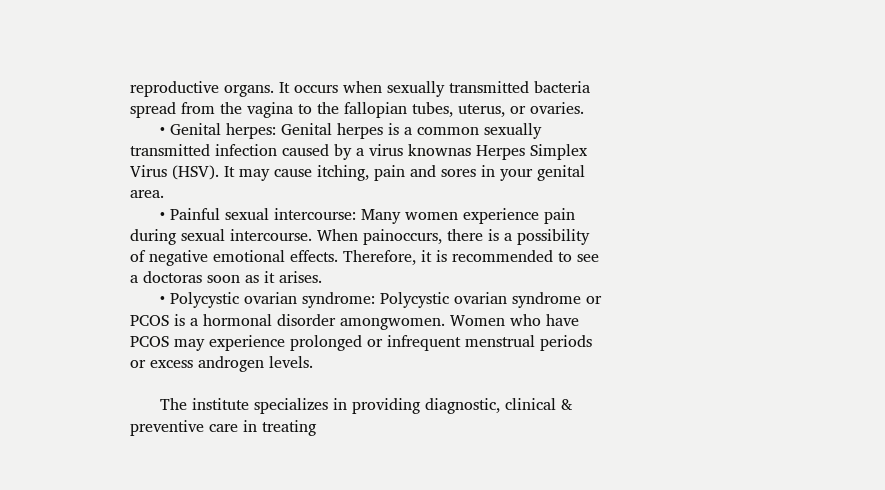reproductive organs. It occurs when sexually transmitted bacteria spread from the vagina to the fallopian tubes, uterus, or ovaries.
      • Genital herpes: Genital herpes is a common sexually transmitted infection caused by a virus knownas Herpes Simplex Virus (HSV). It may cause itching, pain and sores in your genital area.
      • Painful sexual intercourse: Many women experience pain during sexual intercourse. When painoccurs, there is a possibility of negative emotional effects. Therefore, it is recommended to see a doctoras soon as it arises.
      • Polycystic ovarian syndrome: Polycystic ovarian syndrome or PCOS is a hormonal disorder amongwomen. Women who have PCOS may experience prolonged or infrequent menstrual periods or excess androgen levels.

      The institute specializes in providing diagnostic, clinical & preventive care in treating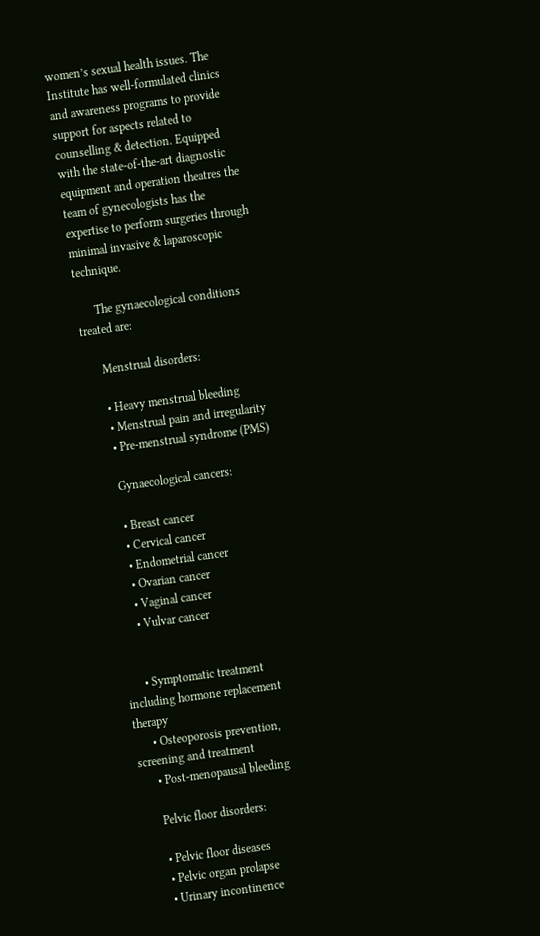women’s sexual health issues. The Institute has well-formulated clinics and awareness programs to provide support for aspects related to counselling & detection. Equipped with the state-of-the-art diagnostic equipment and operation theatres the team of gynecologists has the expertise to perform surgeries through minimal invasive & laparoscopic technique.

      The gynaecological conditions treated are:

      Menstrual disorders:

      • Heavy menstrual bleeding
      • Menstrual pain and irregularity
      • Pre-menstrual syndrome (PMS)

      Gynaecological cancers:

      • Breast cancer
      • Cervical cancer
      • Endometrial cancer
      • Ovarian cancer
      • Vaginal cancer
      • Vulvar cancer


      • Symptomatic treatment including hormone replacement therapy
      • Osteoporosis prevention, screening and treatment
      • Post-menopausal bleeding

      Pelvic floor disorders:

      • Pelvic floor diseases
      • Pelvic organ prolapse
      • Urinary incontinence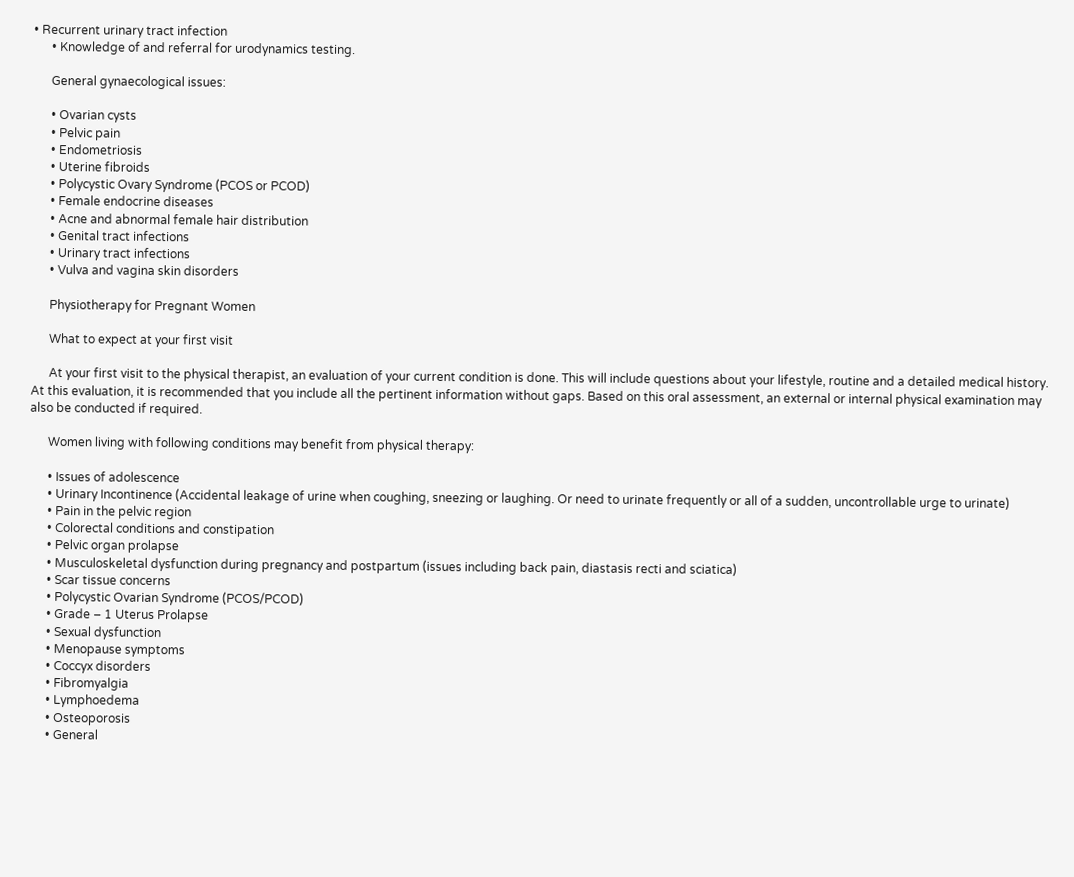• Recurrent urinary tract infection
      • Knowledge of and referral for urodynamics testing.

      General gynaecological issues:

      • Ovarian cysts
      • Pelvic pain
      • Endometriosis
      • Uterine fibroids
      • Polycystic Ovary Syndrome (PCOS or PCOD)
      • Female endocrine diseases
      • Acne and abnormal female hair distribution
      • Genital tract infections
      • Urinary tract infections
      • Vulva and vagina skin disorders

      Physiotherapy for Pregnant Women

      What to expect at your first visit

      At your first visit to the physical therapist, an evaluation of your current condition is done. This will include questions about your lifestyle, routine and a detailed medical history. At this evaluation, it is recommended that you include all the pertinent information without gaps. Based on this oral assessment, an external or internal physical examination may also be conducted if required.

      Women living with following conditions may benefit from physical therapy:

      • Issues of adolescence
      • Urinary Incontinence (Accidental leakage of urine when coughing, sneezing or laughing. Or need to urinate frequently or all of a sudden, uncontrollable urge to urinate)
      • Pain in the pelvic region
      • Colorectal conditions and constipation
      • Pelvic organ prolapse
      • Musculoskeletal dysfunction during pregnancy and postpartum (issues including back pain, diastasis recti and sciatica)
      • Scar tissue concerns
      • Polycystic Ovarian Syndrome (PCOS/PCOD)
      • Grade – 1 Uterus Prolapse
      • Sexual dysfunction
      • Menopause symptoms
      • Coccyx disorders
      • Fibromyalgia
      • Lymphoedema
      • Osteoporosis
      • General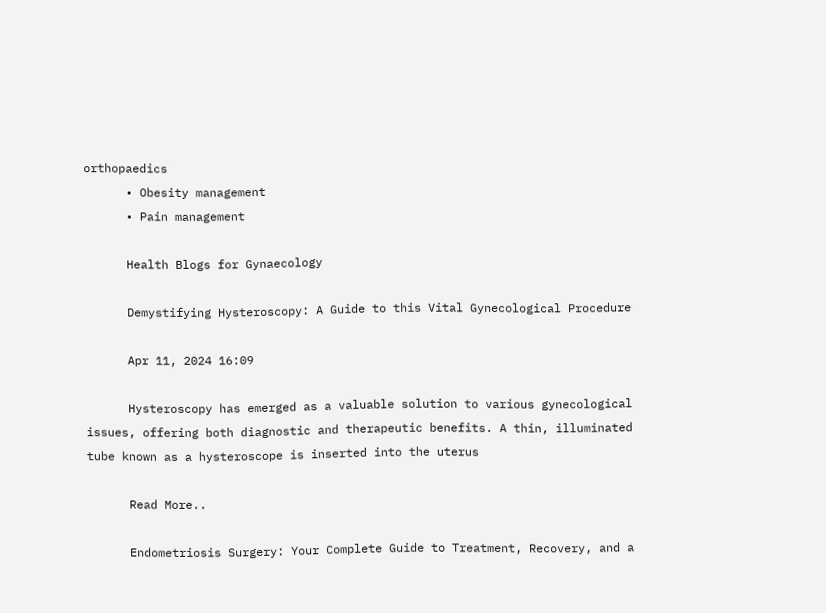orthopaedics
      • Obesity management
      • Pain management

      Health Blogs for Gynaecology

      Demystifying Hysteroscopy: A Guide to this Vital Gynecological Procedure

      Apr 11, 2024 16:09

      Hysteroscopy has emerged as a valuable solution to various gynecological issues, offering both diagnostic and therapeutic benefits. A thin, illuminated tube known as a hysteroscope is inserted into the uterus

      Read More..

      Endometriosis Surgery: Your Complete Guide to Treatment, Recovery, and a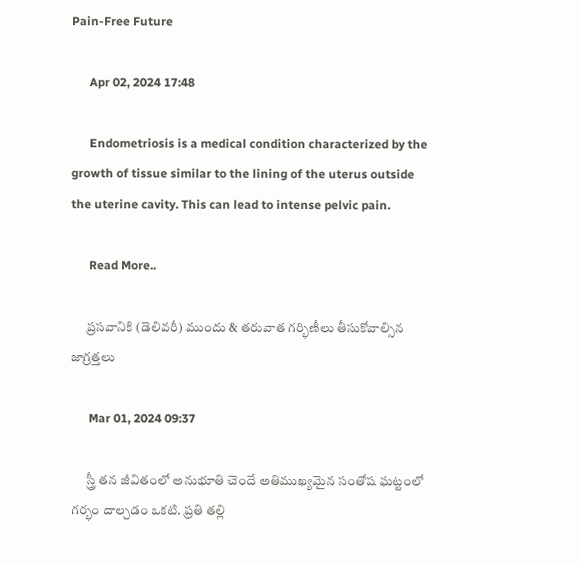Pain-Free Future

      Apr 02, 2024 17:48

      Endometriosis is a medical condition characterized by the growth of tissue similar to the lining of the uterus outside the uterine cavity. This can lead to intense pelvic pain.

      Read More..

      ప్రసవానికి (డెలివరీ) ముందు & తరువాత గర్భిణీలు తీసుకోవాల్సిన జాగ్రత్తలు

      Mar 01, 2024 09:37

      స్త్రీ తన జీవితంలో అనుభూతి చెందే అతిముఖ్యమైన సంతోష ఘట్టంలో గర్భం దాల్చడం ఒకటి. ప్రతి తల్లి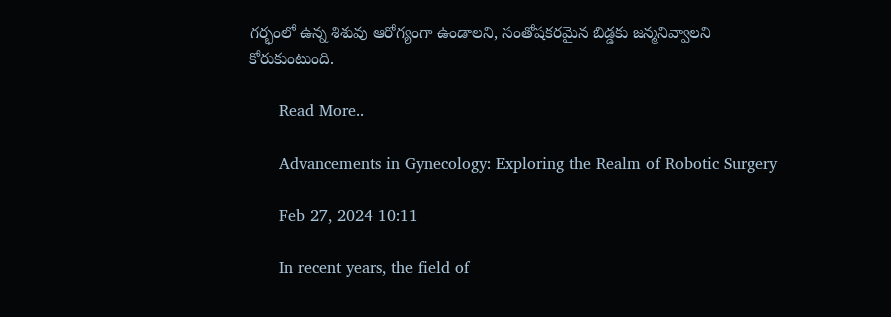గర్భంలో ఉన్న శిశువు ఆరోగ్యంగా ఉండాలని, సంతోషకరమైన బిడ్డకు జన్మనివ్వాలని కోరుకుంటుంది.

      Read More..

      Advancements in Gynecology: Exploring the Realm of Robotic Surgery

      Feb 27, 2024 10:11

      In recent years, the field of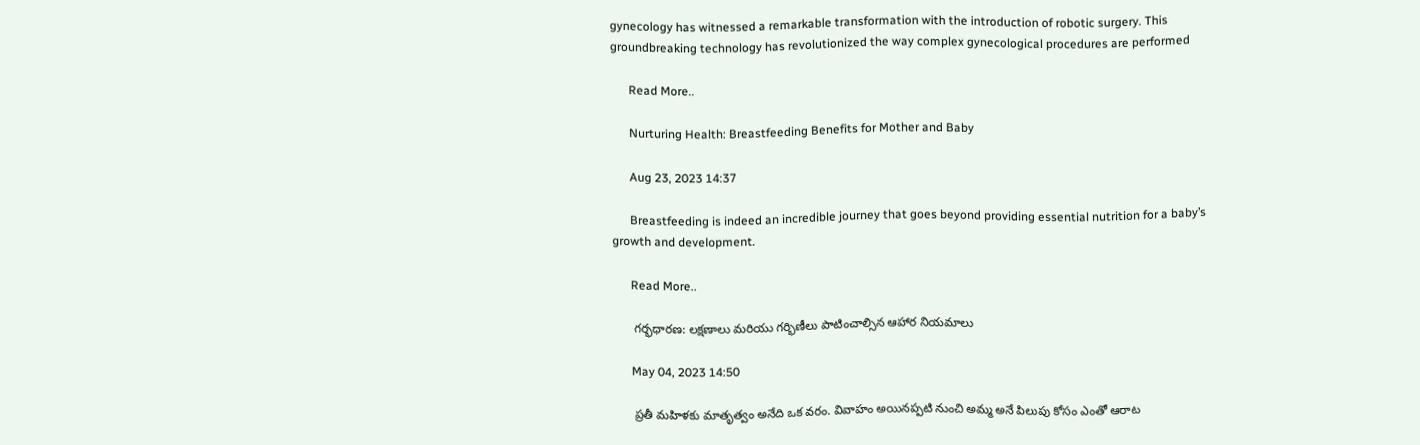gynecology has witnessed a remarkable transformation with the introduction of robotic surgery. This groundbreaking technology has revolutionized the way complex gynecological procedures are performed

      Read More..

      Nurturing Health: Breastfeeding Benefits for Mother and Baby

      Aug 23, 2023 14:37

      Breastfeeding is indeed an incredible journey that goes beyond providing essential nutrition for a baby’s growth and development.

      Read More..

      గర్భధారణ: లక్షణాలు మరియు గర్భిణీలు పాటించాల్సిన ఆహార నియమాలు

      May 04, 2023 14:50

      ప్రతీ మహిళకు మాతృత్వం అనేది ఒక వరం. వివాహం అయినప్పటి నుంచి అమ్మ అనే పిలుపు కోసం ఎంతో ఆరాట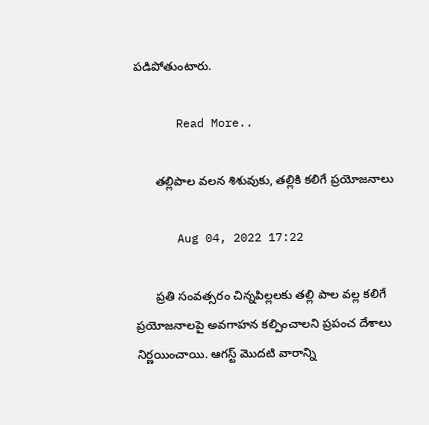పడిపోతుంటారు.

      Read More..

      తల్లిపాల వలన శిశువుకు, తల్లికి కలిగే ప్రయోజనాలు

      Aug 04, 2022 17:22

      ప్రతి సంవత్సరం చిన్నపిల్లలకు తల్లి పాల వల్ల కలిగే ప్రయోజనాలపై అవగాహన కల్పించాలని ప్రపంచ దేశాలు నిర్ణయించాయి. ఆగస్ట్ మొదటి వారాన్ని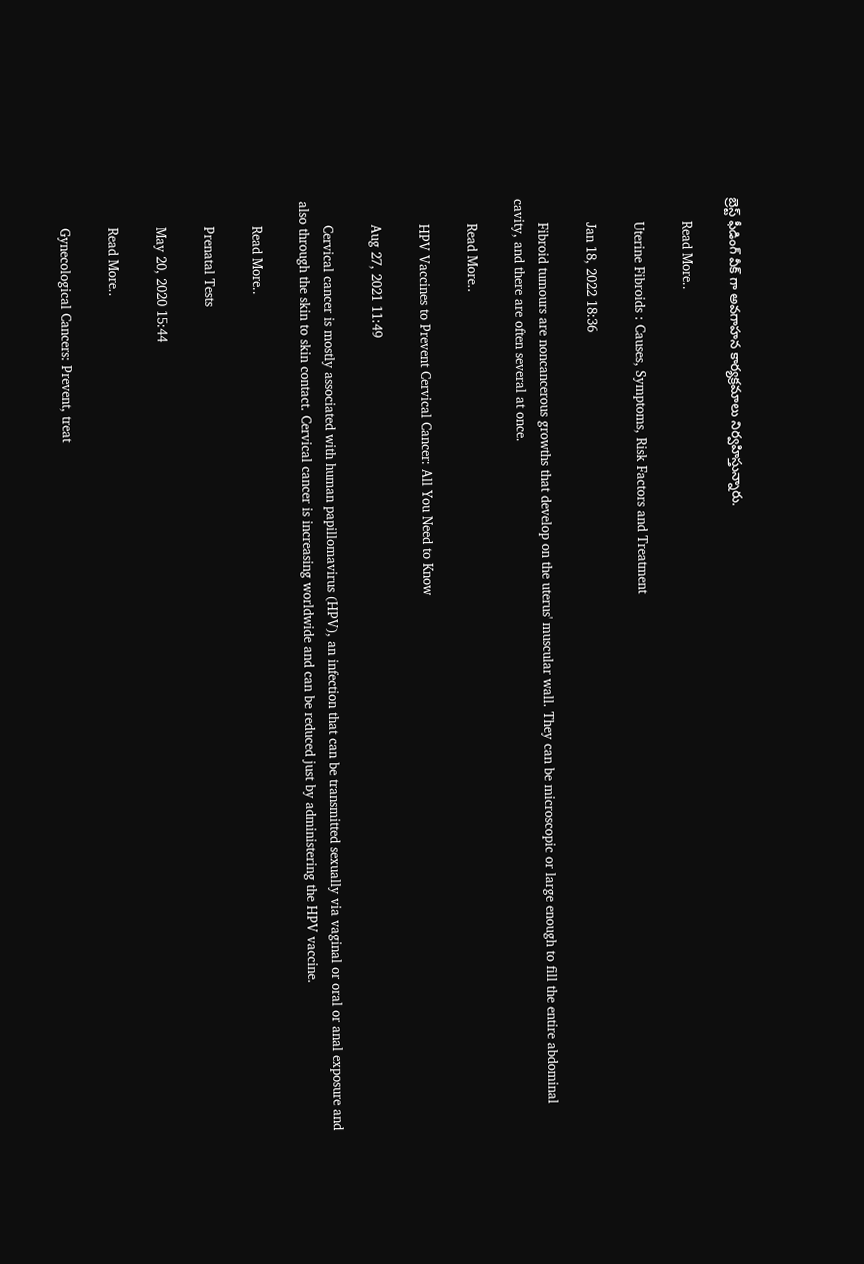బ్రెస్ట్ ఫీడింగ్ వీక్‌ గా అవగాహన కార్యక్రమాలు నిర్వహిస్తున్నారు.

      Read More..

      Uterine Fibroids : Causes, Symptoms, Risk Factors and Treatment

      Jan 18, 2022 18:36

      Fibroid tumours are noncancerous growths that develop on the uterus' muscular wall. They can be microscopic or large enough to fill the entire abdominal cavity, and there are often several at once.

      Read More..

      HPV Vaccines to Prevent Cervical Cancer: All You Need to Know

      Aug 27, 2021 11:49

      Cervical cancer is mostly associated with human papillomavirus (HPV), an infection that can be transmitted sexually via vaginal or oral or anal exposure and also through the skin to skin contact. Cervical cancer is increasing worldwide and can be reduced just by administering the HPV vaccine.

      Read More..

      Prenatal Tests

      May 20, 2020 15:44

      Read More..

      Gynecological Cancers: Prevent, treat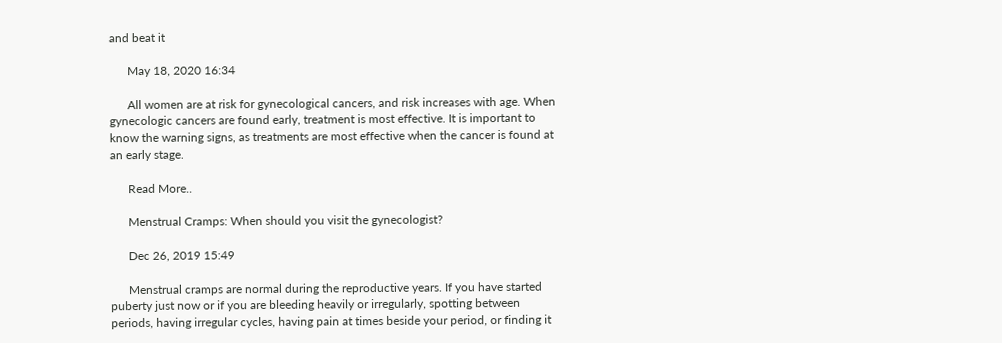and beat it

      May 18, 2020 16:34

      All women are at risk for gynecological cancers, and risk increases with age. When gynecologic cancers are found early, treatment is most effective. It is important to know the warning signs, as treatments are most effective when the cancer is found at an early stage.

      Read More..

      Menstrual Cramps: When should you visit the gynecologist?

      Dec 26, 2019 15:49

      Menstrual cramps are normal during the reproductive years. If you have started puberty just now or if you are bleeding heavily or irregularly, spotting between periods, having irregular cycles, having pain at times beside your period, or finding it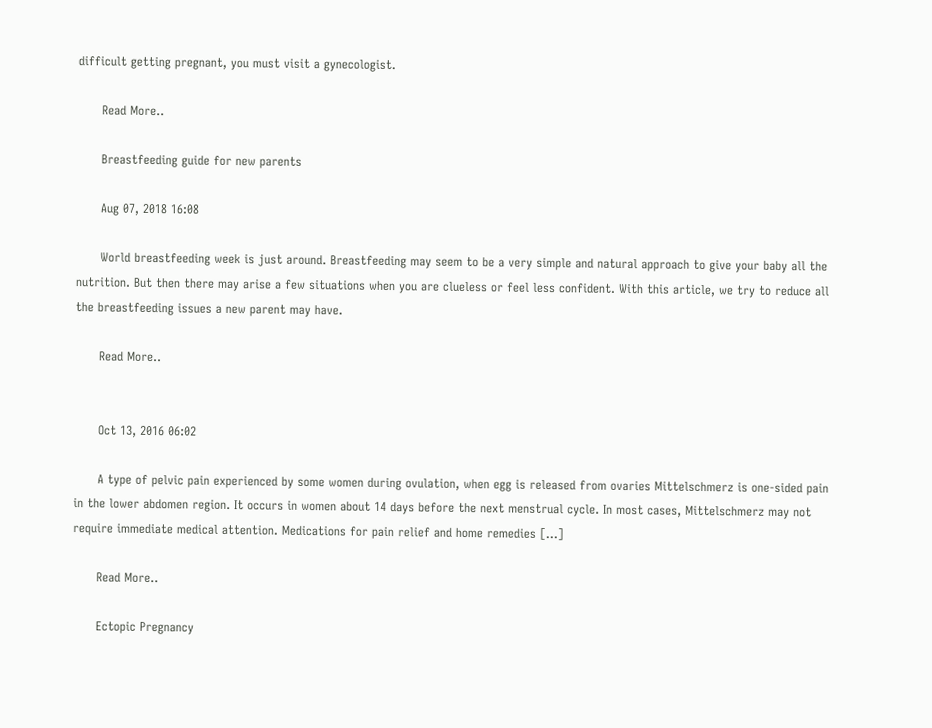difficult getting pregnant, you must visit a gynecologist.

      Read More..

      Breastfeeding guide for new parents

      Aug 07, 2018 16:08

      World breastfeeding week is just around. Breastfeeding may seem to be a very simple and natural approach to give your baby all the nutrition. But then there may arise a few situations when you are clueless or feel less confident. With this article, we try to reduce all the breastfeeding issues a new parent may have.

      Read More..


      Oct 13, 2016 06:02

      A type of pelvic pain experienced by some women during ovulation, when egg is released from ovaries Mittelschmerz is one-sided pain in the lower abdomen region. It occurs in women about 14 days before the next menstrual cycle. In most cases, Mittelschmerz may not require immediate medical attention. Medications for pain relief and home remedies […]

      Read More..

      Ectopic Pregnancy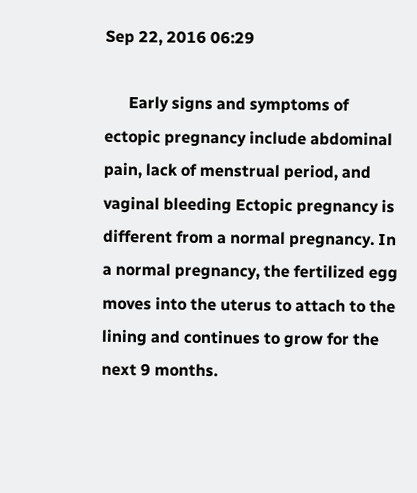Sep 22, 2016 06:29

      Early signs and symptoms of ectopic pregnancy include abdominal pain, lack of menstrual period, and vaginal bleeding Ectopic pregnancy is different from a normal pregnancy. In a normal pregnancy, the fertilized egg moves into the uterus to attach to the lining and continues to grow for the next 9 months.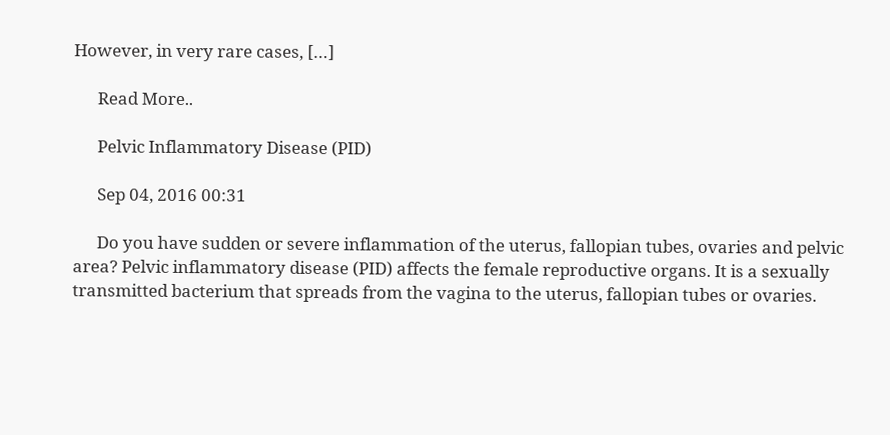However, in very rare cases, […]

      Read More..

      Pelvic Inflammatory Disease (PID)

      Sep 04, 2016 00:31

      Do you have sudden or severe inflammation of the uterus, fallopian tubes, ovaries and pelvic area? Pelvic inflammatory disease (PID) affects the female reproductive organs. It is a sexually transmitted bacterium that spreads from the vagina to the uterus, fallopian tubes or ovaries.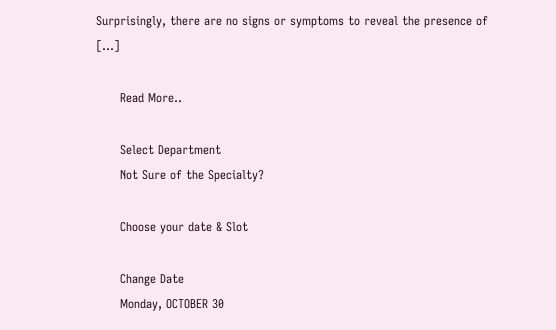Surprisingly, there are no signs or symptoms to reveal the presence of […]

      Read More..

      Select Department
      Not Sure of the Specialty?

      Choose your date & Slot

      Change Date
      Monday, OCTOBER 30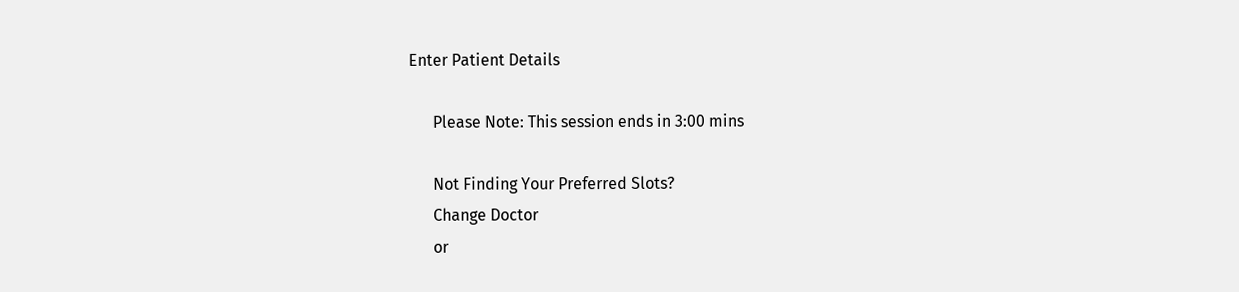Enter Patient Details

      Please Note: This session ends in 3:00 mins

      Not Finding Your Preferred Slots?
      Change Doctor
      or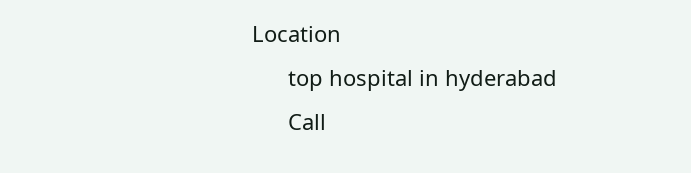Location
      top hospital in hyderabad
      Call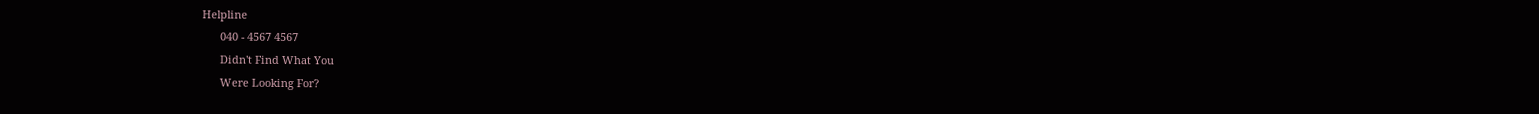Helpline
      040 - 4567 4567
      Didn't Find What You
      Were Looking For?